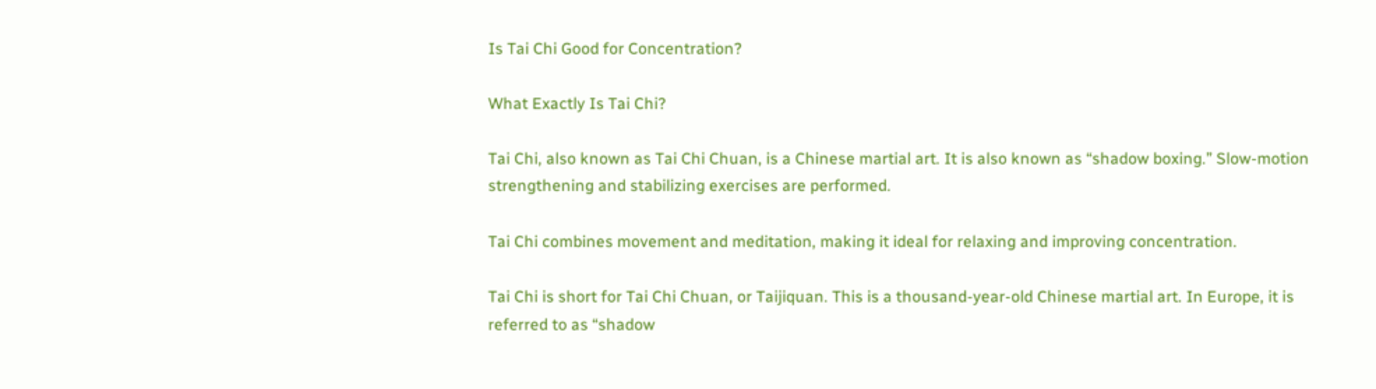Is Tai Chi Good for Concentration?

What Exactly Is Tai Chi?

Tai Chi, also known as Tai Chi Chuan, is a Chinese martial art. It is also known as “shadow boxing.” Slow-motion strengthening and stabilizing exercises are performed.

Tai Chi combines movement and meditation, making it ideal for relaxing and improving concentration.

Tai Chi is short for Tai Chi Chuan, or Taijiquan. This is a thousand-year-old Chinese martial art. In Europe, it is referred to as “shadow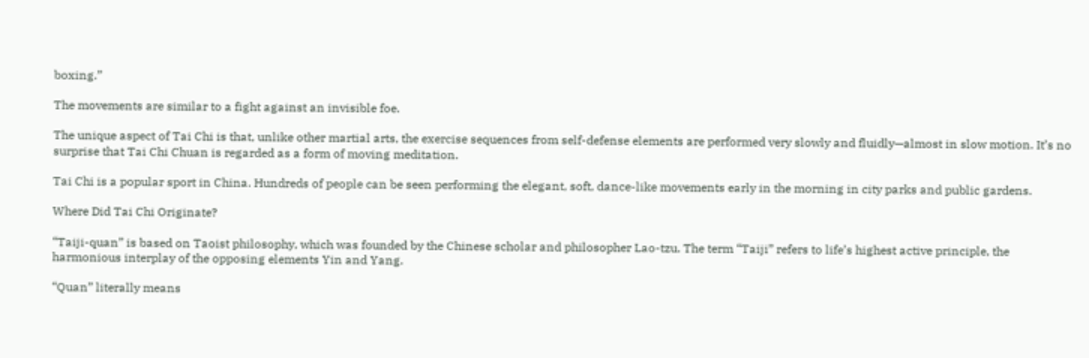boxing.”

The movements are similar to a fight against an invisible foe.

The unique aspect of Tai Chi is that, unlike other martial arts, the exercise sequences from self-defense elements are performed very slowly and fluidly—almost in slow motion. It’s no surprise that Tai Chi Chuan is regarded as a form of moving meditation.

Tai Chi is a popular sport in China. Hundreds of people can be seen performing the elegant, soft, dance-like movements early in the morning in city parks and public gardens.

Where Did Tai Chi Originate?

“Taiji-quan” is based on Taoist philosophy, which was founded by the Chinese scholar and philosopher Lao-tzu. The term “Taiji” refers to life’s highest active principle, the harmonious interplay of the opposing elements Yin and Yang.

“Quan” literally means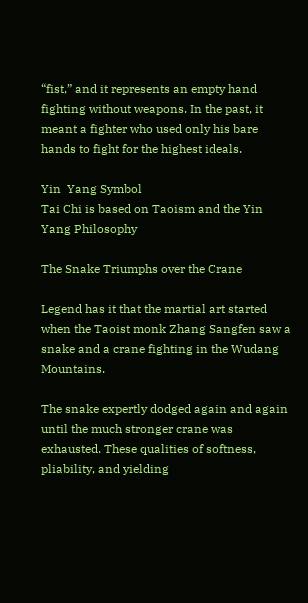“fist,” and it represents an empty hand fighting without weapons. In the past, it meant a fighter who used only his bare hands to fight for the highest ideals.

Yin  Yang Symbol
Tai Chi is based on Taoism and the Yin Yang Philosophy

The Snake Triumphs over the Crane

Legend has it that the martial art started when the Taoist monk Zhang Sangfen saw a snake and a crane fighting in the Wudang Mountains.

The snake expertly dodged again and again until the much stronger crane was exhausted. These qualities of softness, pliability, and yielding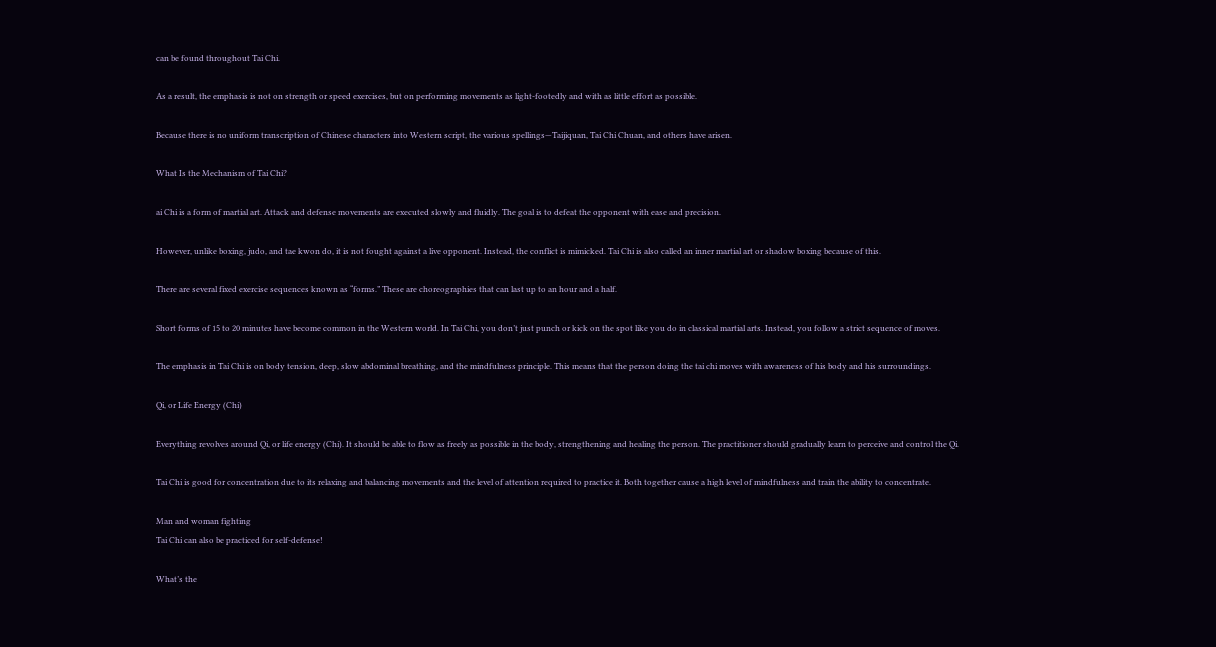can be found throughout Tai Chi.

As a result, the emphasis is not on strength or speed exercises, but on performing movements as light-footedly and with as little effort as possible.

Because there is no uniform transcription of Chinese characters into Western script, the various spellings—Taijiquan, Tai Chi Chuan, and others have arisen.

What Is the Mechanism of Tai Chi?

ai Chi is a form of martial art. Attack and defense movements are executed slowly and fluidly. The goal is to defeat the opponent with ease and precision.

However, unlike boxing, judo, and tae kwon do, it is not fought against a live opponent. Instead, the conflict is mimicked. Tai Chi is also called an inner martial art or shadow boxing because of this.

There are several fixed exercise sequences known as “forms.” These are choreographies that can last up to an hour and a half.

Short forms of 15 to 20 minutes have become common in the Western world. In Tai Chi, you don’t just punch or kick on the spot like you do in classical martial arts. Instead, you follow a strict sequence of moves.

The emphasis in Tai Chi is on body tension, deep, slow abdominal breathing, and the mindfulness principle. This means that the person doing the tai chi moves with awareness of his body and his surroundings.

Qi, or Life Energy (Chi)

Everything revolves around Qi, or life energy (Chi). It should be able to flow as freely as possible in the body, strengthening and healing the person. The practitioner should gradually learn to perceive and control the Qi.

Tai Chi is good for concentration due to its relaxing and balancing movements and the level of attention required to practice it. Both together cause a high level of mindfulness and train the ability to concentrate.

Man and woman fighting
Tai Chi can also be practiced for self-defense!

What’s the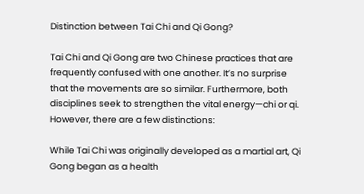Distinction between Tai Chi and Qi Gong?

Tai Chi and Qi Gong are two Chinese practices that are frequently confused with one another. It’s no surprise that the movements are so similar. Furthermore, both disciplines seek to strengthen the vital energy—chi or qi. However, there are a few distinctions:

While Tai Chi was originally developed as a martial art, Qi Gong began as a health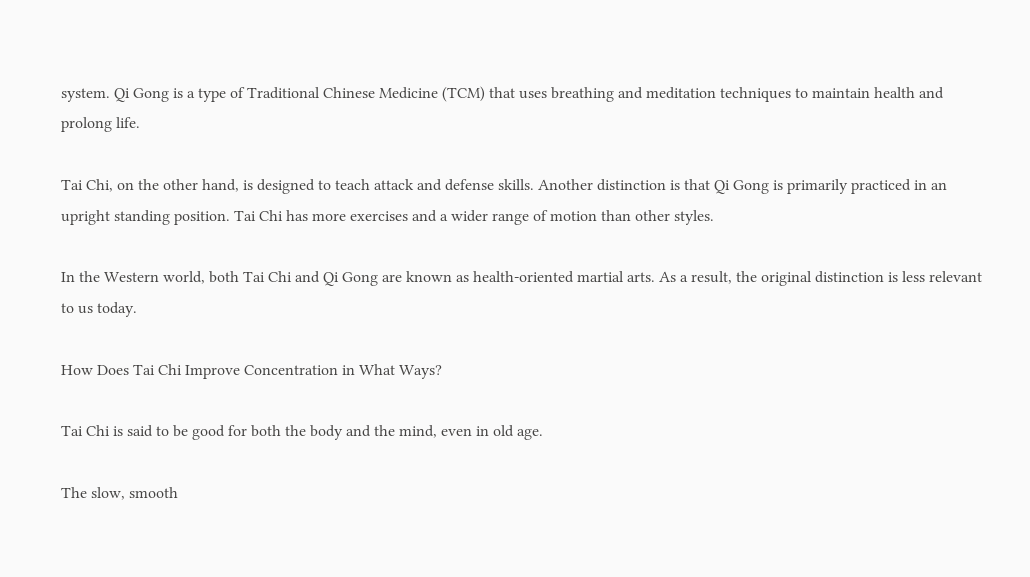system. Qi Gong is a type of Traditional Chinese Medicine (TCM) that uses breathing and meditation techniques to maintain health and prolong life.

Tai Chi, on the other hand, is designed to teach attack and defense skills. Another distinction is that Qi Gong is primarily practiced in an upright standing position. Tai Chi has more exercises and a wider range of motion than other styles.

In the Western world, both Tai Chi and Qi Gong are known as health-oriented martial arts. As a result, the original distinction is less relevant to us today.

How Does Tai Chi Improve Concentration in What Ways?

Tai Chi is said to be good for both the body and the mind, even in old age.

The slow, smooth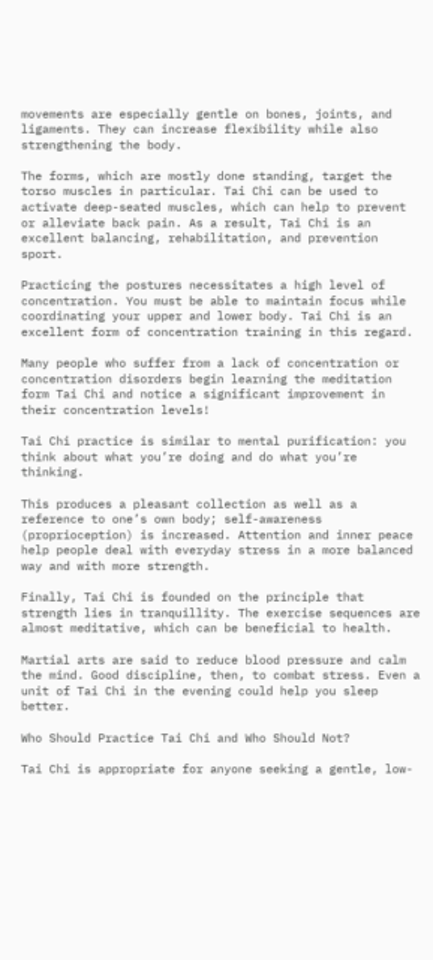movements are especially gentle on bones, joints, and ligaments. They can increase flexibility while also strengthening the body.

The forms, which are mostly done standing, target the torso muscles in particular. Tai Chi can be used to activate deep-seated muscles, which can help to prevent or alleviate back pain. As a result, Tai Chi is an excellent balancing, rehabilitation, and prevention sport.

Practicing the postures necessitates a high level of concentration. You must be able to maintain focus while coordinating your upper and lower body. Tai Chi is an excellent form of concentration training in this regard.

Many people who suffer from a lack of concentration or concentration disorders begin learning the meditation form Tai Chi and notice a significant improvement in their concentration levels!

Tai Chi practice is similar to mental purification: you think about what you’re doing and do what you’re thinking.

This produces a pleasant collection as well as a reference to one’s own body; self-awareness (proprioception) is increased. Attention and inner peace help people deal with everyday stress in a more balanced way and with more strength.

Finally, Tai Chi is founded on the principle that strength lies in tranquillity. The exercise sequences are almost meditative, which can be beneficial to health.

Martial arts are said to reduce blood pressure and calm the mind. Good discipline, then, to combat stress. Even a unit of Tai Chi in the evening could help you sleep better.

Who Should Practice Tai Chi and Who Should Not?

Tai Chi is appropriate for anyone seeking a gentle, low-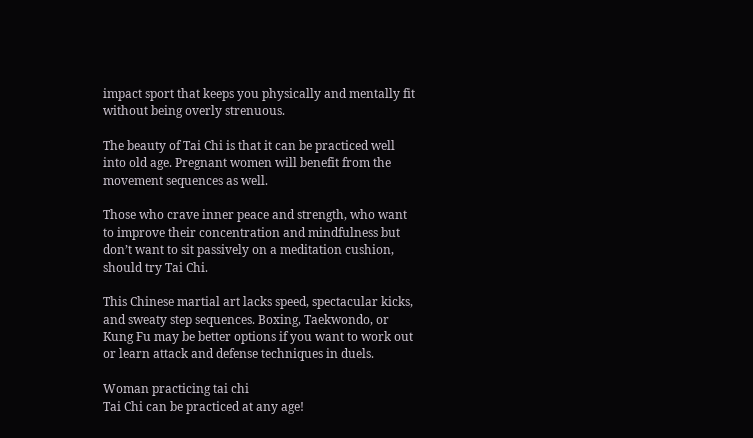impact sport that keeps you physically and mentally fit without being overly strenuous.

The beauty of Tai Chi is that it can be practiced well into old age. Pregnant women will benefit from the movement sequences as well.

Those who crave inner peace and strength, who want to improve their concentration and mindfulness but don’t want to sit passively on a meditation cushion, should try Tai Chi.

This Chinese martial art lacks speed, spectacular kicks, and sweaty step sequences. Boxing, Taekwondo, or Kung Fu may be better options if you want to work out or learn attack and defense techniques in duels.

Woman practicing tai chi
Tai Chi can be practiced at any age!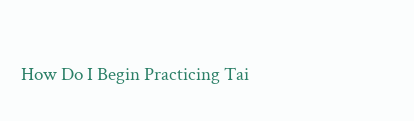How Do I Begin Practicing Tai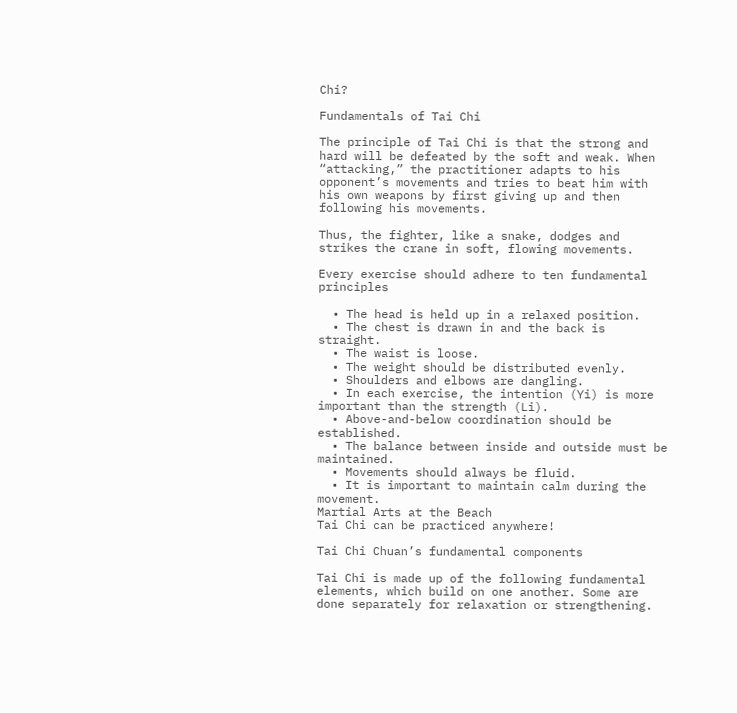Chi?

Fundamentals of Tai Chi

The principle of Tai Chi is that the strong and hard will be defeated by the soft and weak. When “attacking,” the practitioner adapts to his opponent’s movements and tries to beat him with his own weapons by first giving up and then following his movements.

Thus, the fighter, like a snake, dodges and strikes the crane in soft, flowing movements.

Every exercise should adhere to ten fundamental principles

  • The head is held up in a relaxed position.
  • The chest is drawn in and the back is straight.
  • The waist is loose.
  • The weight should be distributed evenly.
  • Shoulders and elbows are dangling.
  • In each exercise, the intention (Yi) is more important than the strength (Li).
  • Above-and-below coordination should be established.
  • The balance between inside and outside must be maintained.
  • Movements should always be fluid.
  • It is important to maintain calm during the movement.
Martial Arts at the Beach
Tai Chi can be practiced anywhere!

Tai Chi Chuan’s fundamental components

Tai Chi is made up of the following fundamental elements, which build on one another. Some are done separately for relaxation or strengthening.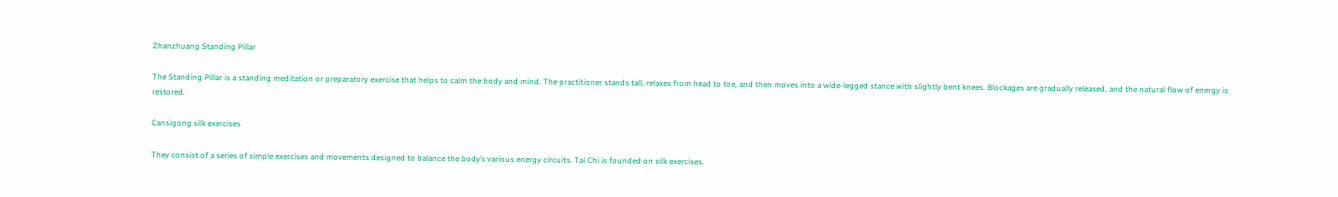Zhanzhuang Standing Pillar

The Standing Pillar is a standing meditation or preparatory exercise that helps to calm the body and mind. The practitioner stands tall, relaxes from head to toe, and then moves into a wide-legged stance with slightly bent knees. Blockages are gradually released, and the natural flow of energy is restored.

Cansigong silk exercises

They consist of a series of simple exercises and movements designed to balance the body’s various energy circuits. Tai Chi is founded on silk exercises.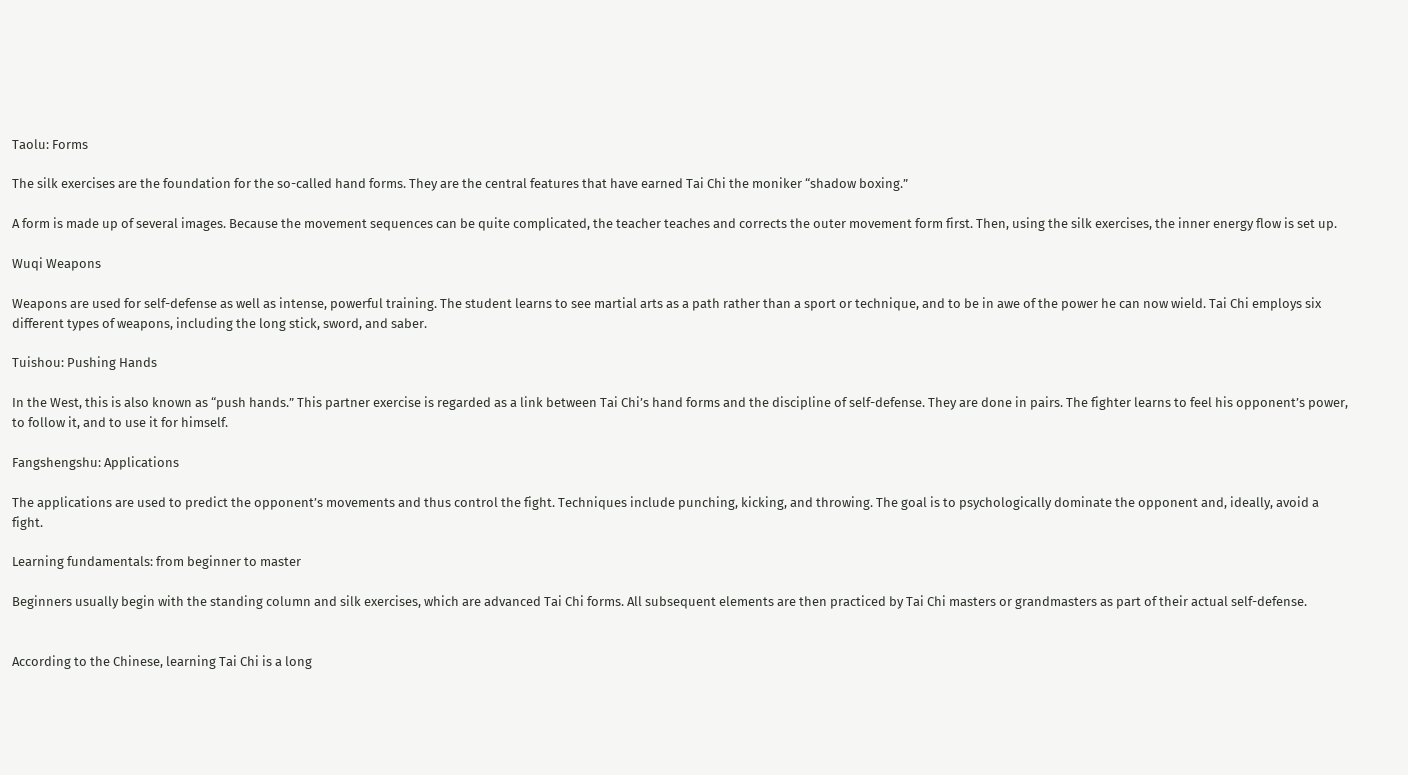Taolu: Forms

The silk exercises are the foundation for the so-called hand forms. They are the central features that have earned Tai Chi the moniker “shadow boxing.”

A form is made up of several images. Because the movement sequences can be quite complicated, the teacher teaches and corrects the outer movement form first. Then, using the silk exercises, the inner energy flow is set up.

Wuqi Weapons

Weapons are used for self-defense as well as intense, powerful training. The student learns to see martial arts as a path rather than a sport or technique, and to be in awe of the power he can now wield. Tai Chi employs six different types of weapons, including the long stick, sword, and saber.

Tuishou: Pushing Hands

In the West, this is also known as “push hands.” This partner exercise is regarded as a link between Tai Chi’s hand forms and the discipline of self-defense. They are done in pairs. The fighter learns to feel his opponent’s power, to follow it, and to use it for himself.

Fangshengshu: Applications

The applications are used to predict the opponent’s movements and thus control the fight. Techniques include punching, kicking, and throwing. The goal is to psychologically dominate the opponent and, ideally, avoid a fight.

Learning fundamentals: from beginner to master

Beginners usually begin with the standing column and silk exercises, which are advanced Tai Chi forms. All subsequent elements are then practiced by Tai Chi masters or grandmasters as part of their actual self-defense.


According to the Chinese, learning Tai Chi is a long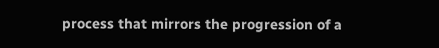process that mirrors the progression of a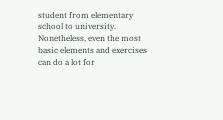student from elementary school to university. Nonetheless, even the most basic elements and exercises can do a lot for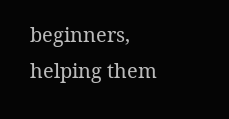beginners, helping them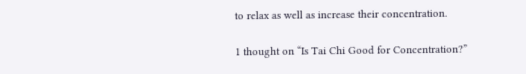to relax as well as increase their concentration.

1 thought on “Is Tai Chi Good for Concentration?”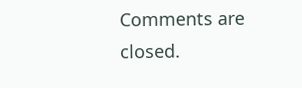Comments are closed.